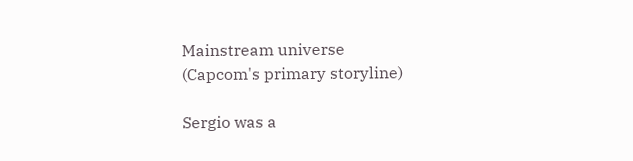Mainstream universe
(Capcom's primary storyline)

Sergio was a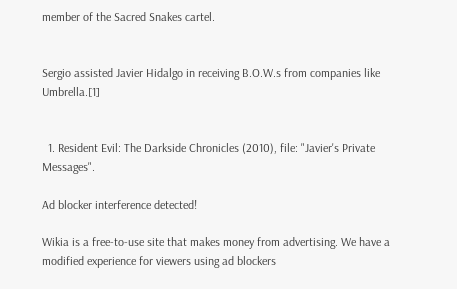member of the Sacred Snakes cartel.


Sergio assisted Javier Hidalgo in receiving B.O.W.s from companies like Umbrella.[1]


  1. Resident Evil: The Darkside Chronicles (2010), file: "Javier's Private Messages".

Ad blocker interference detected!

Wikia is a free-to-use site that makes money from advertising. We have a modified experience for viewers using ad blockers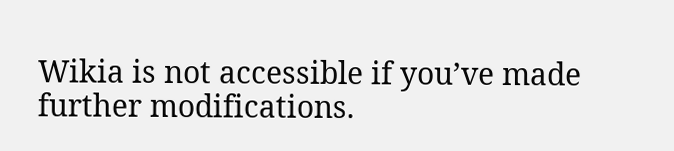Wikia is not accessible if you’ve made further modifications.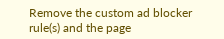Remove the custom ad blocker rule(s) and the page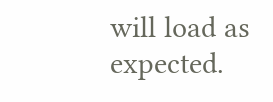will load as expected.